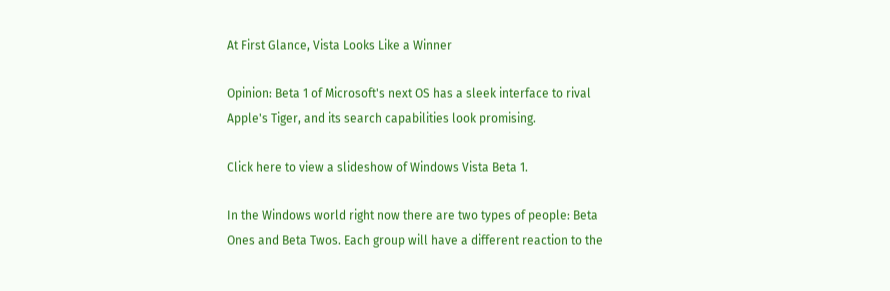At First Glance, Vista Looks Like a Winner

Opinion: Beta 1 of Microsoft's next OS has a sleek interface to rival Apple's Tiger, and its search capabilities look promising.

Click here to view a slideshow of Windows Vista Beta 1.

In the Windows world right now there are two types of people: Beta Ones and Beta Twos. Each group will have a different reaction to the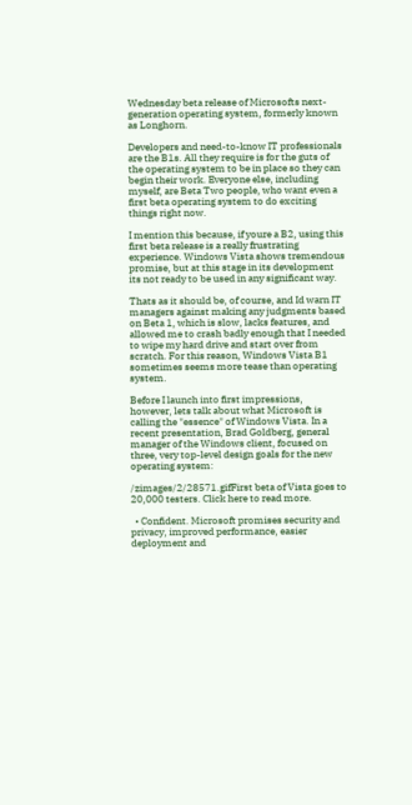Wednesday beta release of Microsofts next-generation operating system, formerly known as Longhorn.

Developers and need-to-know IT professionals are the B1s. All they require is for the guts of the operating system to be in place so they can begin their work. Everyone else, including myself, are Beta Two people, who want even a first beta operating system to do exciting things right now.

I mention this because, if youre a B2, using this first beta release is a really frustrating experience. Windows Vista shows tremendous promise, but at this stage in its development its not ready to be used in any significant way.

Thats as it should be, of course, and Id warn IT managers against making any judgments based on Beta 1, which is slow, lacks features, and allowed me to crash badly enough that I needed to wipe my hard drive and start over from scratch. For this reason, Windows Vista B1 sometimes seems more tease than operating system.

Before I launch into first impressions, however, lets talk about what Microsoft is calling the "essence" of Windows Vista. In a recent presentation, Brad Goldberg, general manager of the Windows client, focused on three, very top-level design goals for the new operating system:

/zimages/2/28571.gifFirst beta of Vista goes to 20,000 testers. Click here to read more.

  • Confident. Microsoft promises security and privacy, improved performance, easier deployment and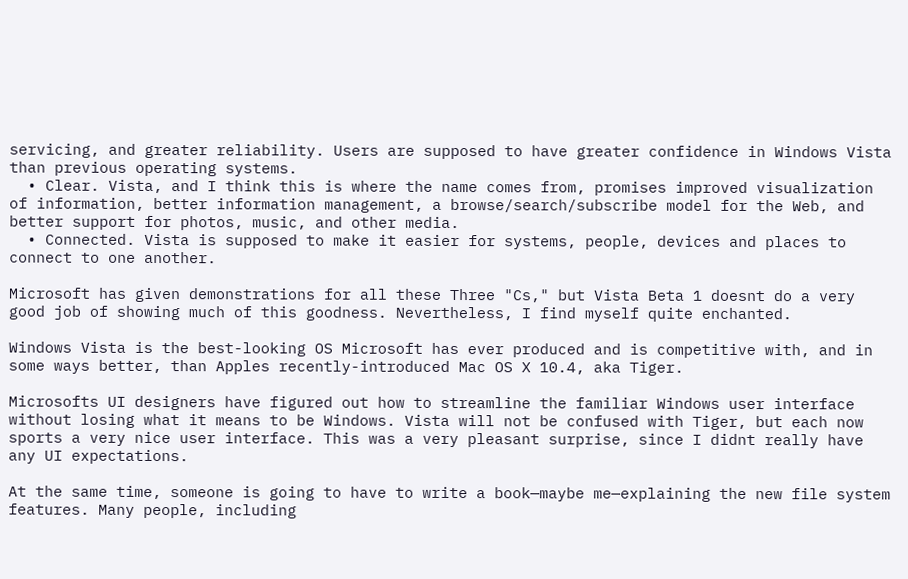servicing, and greater reliability. Users are supposed to have greater confidence in Windows Vista than previous operating systems.
  • Clear. Vista, and I think this is where the name comes from, promises improved visualization of information, better information management, a browse/search/subscribe model for the Web, and better support for photos, music, and other media.
  • Connected. Vista is supposed to make it easier for systems, people, devices and places to connect to one another.

Microsoft has given demonstrations for all these Three "Cs," but Vista Beta 1 doesnt do a very good job of showing much of this goodness. Nevertheless, I find myself quite enchanted.

Windows Vista is the best-looking OS Microsoft has ever produced and is competitive with, and in some ways better, than Apples recently-introduced Mac OS X 10.4, aka Tiger.

Microsofts UI designers have figured out how to streamline the familiar Windows user interface without losing what it means to be Windows. Vista will not be confused with Tiger, but each now sports a very nice user interface. This was a very pleasant surprise, since I didnt really have any UI expectations.

At the same time, someone is going to have to write a book—maybe me—explaining the new file system features. Many people, including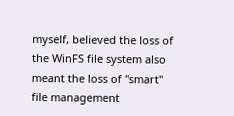myself, believed the loss of the WinFS file system also meant the loss of "smart" file management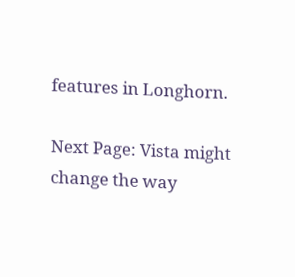features in Longhorn.

Next Page: Vista might change the way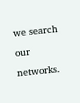we search our networks.